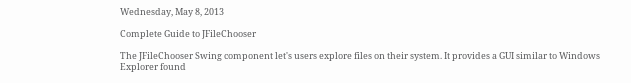Wednesday, May 8, 2013

Complete Guide to JFileChooser

The JFileChooser Swing component let's users explore files on their system. It provides a GUI similar to Windows Explorer found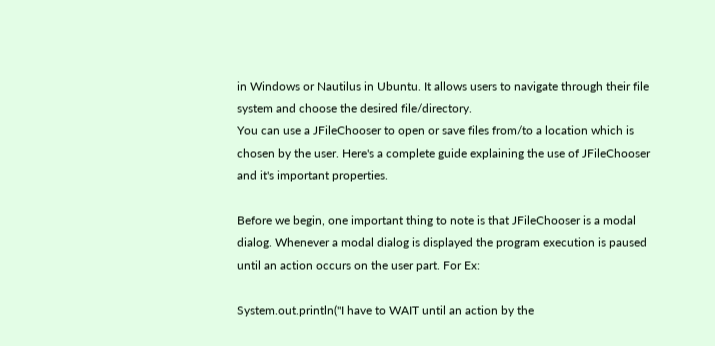in Windows or Nautilus in Ubuntu. It allows users to navigate through their file system and choose the desired file/directory.
You can use a JFileChooser to open or save files from/to a location which is chosen by the user. Here's a complete guide explaining the use of JFileChooser and it's important properties.

Before we begin, one important thing to note is that JFileChooser is a modal dialog. Whenever a modal dialog is displayed the program execution is paused until an action occurs on the user part. For Ex:

System.out.println("I have to WAIT until an action by the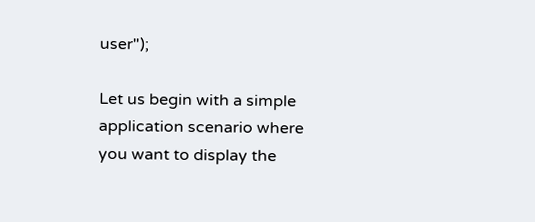user");

Let us begin with a simple application scenario where you want to display the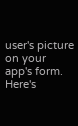user's picture on your app's form. Here's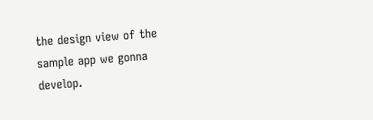the design view of the sample app we gonna develop.